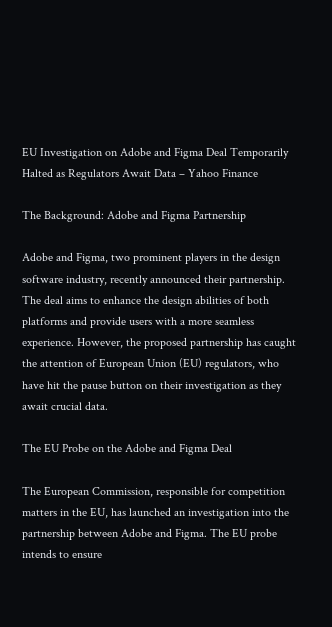EU Investigation on Adobe and Figma Deal Temporarily Halted as Regulators Await Data – Yahoo Finance

The Background: Adobe and Figma Partnership

Adobe and Figma, two prominent players in the design software industry, recently announced their partnership. The deal aims to enhance the design abilities of both platforms and provide users with a more seamless experience. However, the proposed partnership has caught the attention of European Union (EU) regulators, who have hit the pause button on their investigation as they await crucial data.

The EU Probe on the Adobe and Figma Deal

The European Commission, responsible for competition matters in the EU, has launched an investigation into the partnership between Adobe and Figma. The EU probe intends to ensure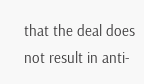that the deal does not result in anti-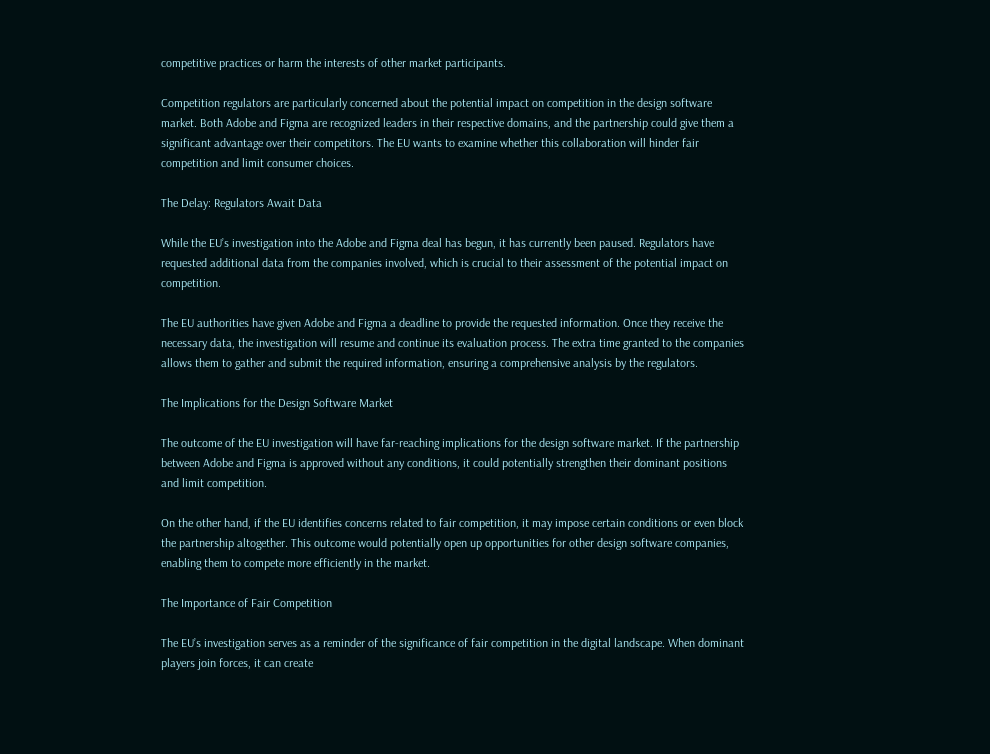competitive practices or harm the interests of other market participants.

Competition regulators are particularly concerned about the potential impact on competition in the design software market. Both Adobe and Figma are recognized leaders in their respective domains, and the partnership could give them a significant advantage over their competitors. The EU wants to examine whether this collaboration will hinder fair competition and limit consumer choices.

The Delay: Regulators Await Data

While the EU’s investigation into the Adobe and Figma deal has begun, it has currently been paused. Regulators have requested additional data from the companies involved, which is crucial to their assessment of the potential impact on competition.

The EU authorities have given Adobe and Figma a deadline to provide the requested information. Once they receive the necessary data, the investigation will resume and continue its evaluation process. The extra time granted to the companies allows them to gather and submit the required information, ensuring a comprehensive analysis by the regulators.

The Implications for the Design Software Market

The outcome of the EU investigation will have far-reaching implications for the design software market. If the partnership between Adobe and Figma is approved without any conditions, it could potentially strengthen their dominant positions and limit competition.

On the other hand, if the EU identifies concerns related to fair competition, it may impose certain conditions or even block the partnership altogether. This outcome would potentially open up opportunities for other design software companies, enabling them to compete more efficiently in the market.

The Importance of Fair Competition

The EU’s investigation serves as a reminder of the significance of fair competition in the digital landscape. When dominant players join forces, it can create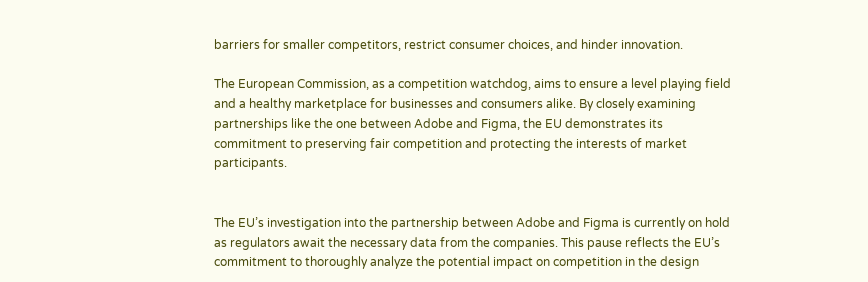barriers for smaller competitors, restrict consumer choices, and hinder innovation.

The European Commission, as a competition watchdog, aims to ensure a level playing field and a healthy marketplace for businesses and consumers alike. By closely examining partnerships like the one between Adobe and Figma, the EU demonstrates its commitment to preserving fair competition and protecting the interests of market participants.


The EU’s investigation into the partnership between Adobe and Figma is currently on hold as regulators await the necessary data from the companies. This pause reflects the EU’s commitment to thoroughly analyze the potential impact on competition in the design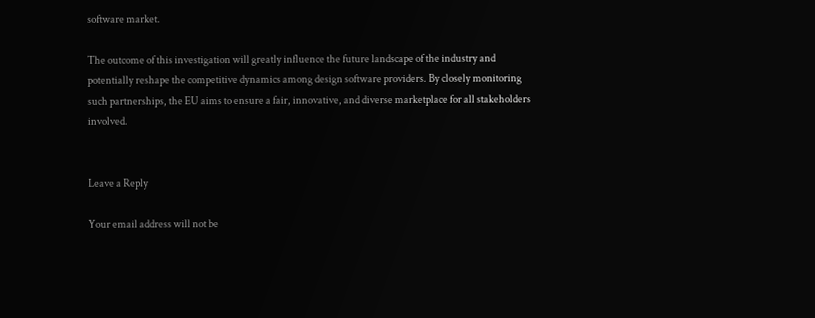software market.

The outcome of this investigation will greatly influence the future landscape of the industry and potentially reshape the competitive dynamics among design software providers. By closely monitoring such partnerships, the EU aims to ensure a fair, innovative, and diverse marketplace for all stakeholders involved.


Leave a Reply

Your email address will not be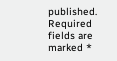published. Required fields are marked *